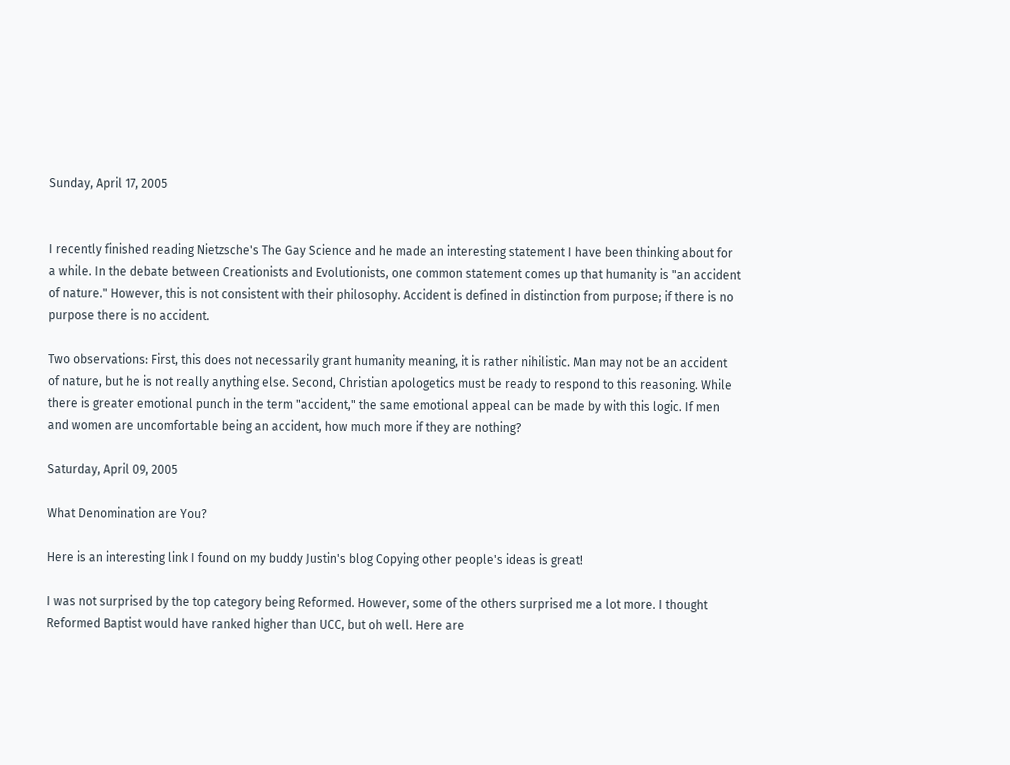Sunday, April 17, 2005


I recently finished reading Nietzsche's The Gay Science and he made an interesting statement I have been thinking about for a while. In the debate between Creationists and Evolutionists, one common statement comes up that humanity is "an accident of nature." However, this is not consistent with their philosophy. Accident is defined in distinction from purpose; if there is no purpose there is no accident.

Two observations: First, this does not necessarily grant humanity meaning, it is rather nihilistic. Man may not be an accident of nature, but he is not really anything else. Second, Christian apologetics must be ready to respond to this reasoning. While there is greater emotional punch in the term "accident," the same emotional appeal can be made by with this logic. If men and women are uncomfortable being an accident, how much more if they are nothing?

Saturday, April 09, 2005

What Denomination are You?

Here is an interesting link I found on my buddy Justin's blog Copying other people's ideas is great!

I was not surprised by the top category being Reformed. However, some of the others surprised me a lot more. I thought Reformed Baptist would have ranked higher than UCC, but oh well. Here are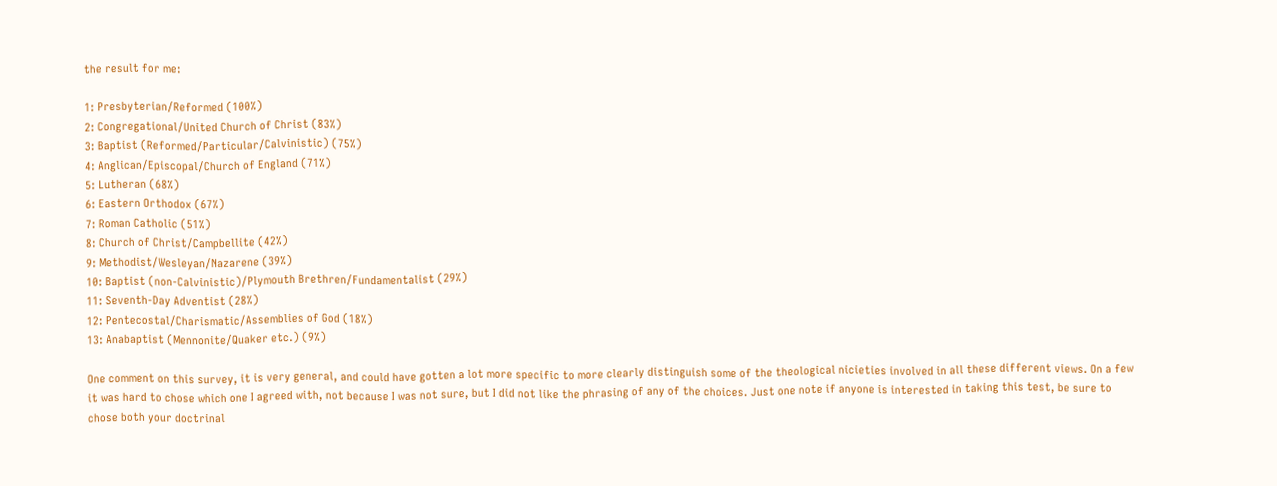the result for me:

1: Presbyterian/Reformed (100%)
2: Congregational/United Church of Christ (83%)
3: Baptist (Reformed/Particular/Calvinistic) (75%)
4: Anglican/Episcopal/Church of England (71%)
5: Lutheran (68%)
6: Eastern Orthodox (67%)
7: Roman Catholic (51%)
8: Church of Christ/Campbellite (42%)
9: Methodist/Wesleyan/Nazarene (39%)
10: Baptist (non-Calvinistic)/Plymouth Brethren/Fundamentalist (29%)
11: Seventh-Day Adventist (28%)
12: Pentecostal/Charismatic/Assemblies of God (18%)
13: Anabaptist (Mennonite/Quaker etc.) (9%)

One comment on this survey, it is very general, and could have gotten a lot more specific to more clearly distinguish some of the theological nicieties involved in all these different views. On a few it was hard to chose which one I agreed with, not because I was not sure, but I did not like the phrasing of any of the choices. Just one note if anyone is interested in taking this test, be sure to chose both your doctrinal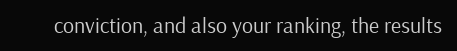conviction, and also your ranking, the results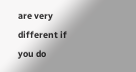are very different if you do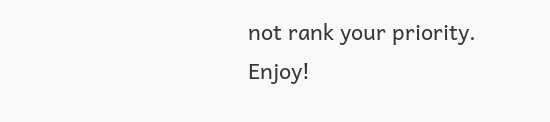not rank your priority. Enjoy!